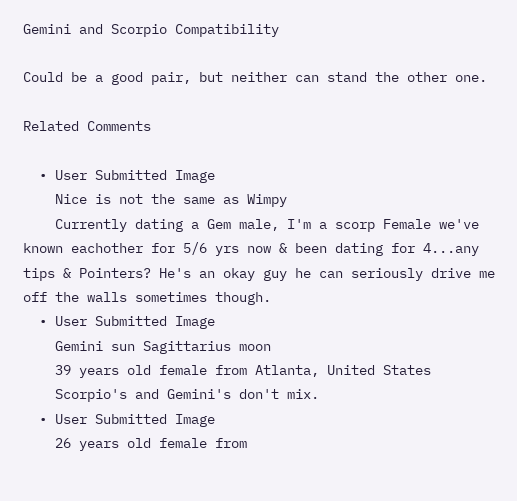Gemini and Scorpio Compatibility

Could be a good pair, but neither can stand the other one.

Related Comments

  • User Submitted Image
    Nice is not the same as Wimpy
    Currently dating a Gem male, I'm a scorp Female we've known eachother for 5/6 yrs now & been dating for 4...any tips & Pointers? He's an okay guy he can seriously drive me off the walls sometimes though.
  • User Submitted Image
    Gemini sun Sagittarius moon
    39 years old female from Atlanta, United States
    Scorpio's and Gemini's don't mix.
  • User Submitted Image
    26 years old female from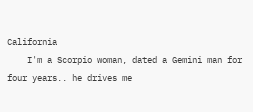California
    I'm a Scorpio woman, dated a Gemini man for four years.. he drives me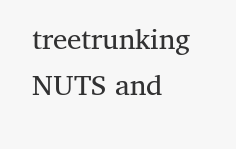treetrunking NUTS and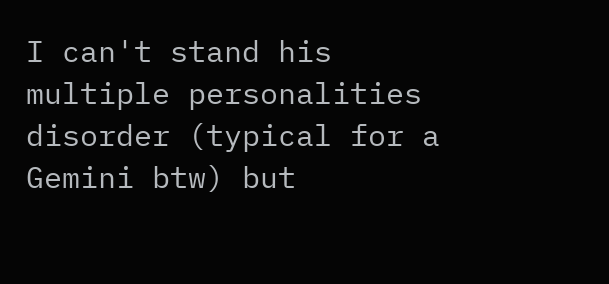I can't stand his multiple personalities disorder (typical for a Gemini btw) but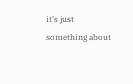it's just something about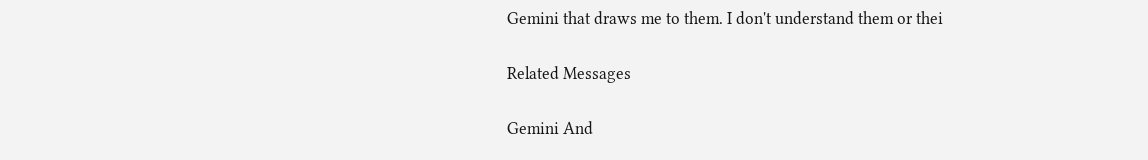Gemini that draws me to them. I don't understand them or thei

Related Messages

Gemini And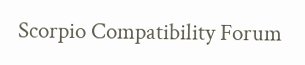Scorpio Compatibility Forum